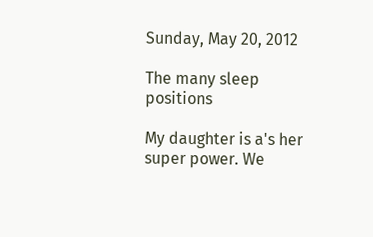Sunday, May 20, 2012

The many sleep positions

My daughter is a's her super power. We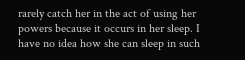rarely catch her in the act of using her powers because it occurs in her sleep. I have no idea how she can sleep in such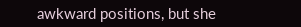awkward positions, but she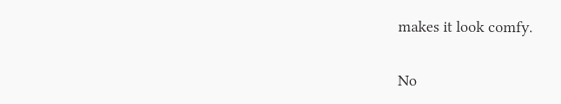makes it look comfy.

No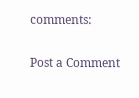comments:

Post a Comment